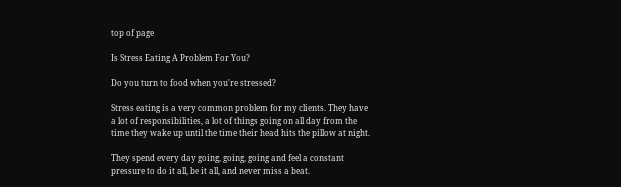top of page

Is Stress Eating A Problem For You?

Do you turn to food when you're stressed?

Stress eating is a very common problem for my clients. They have a lot of responsibilities, a lot of things going on all day from the time they wake up until the time their head hits the pillow at night.

They spend every day going, going, going and feel a constant pressure to do it all, be it all, and never miss a beat.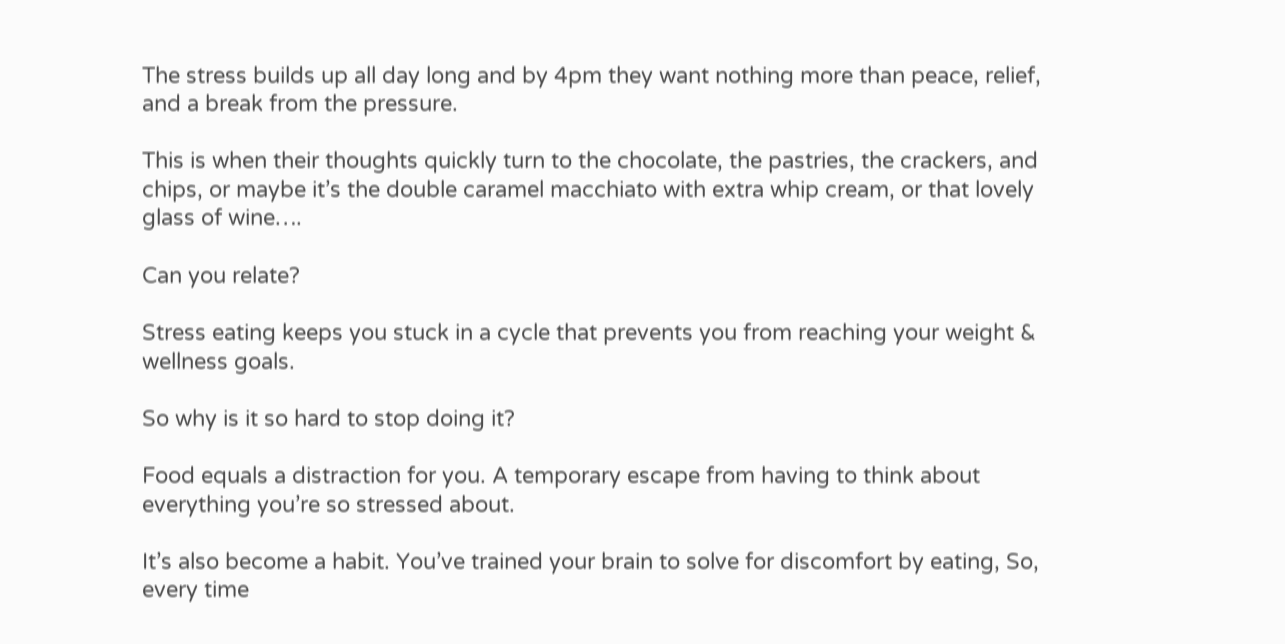The stress builds up all day long and by 4pm they want nothing more than peace, relief, and a break from the pressure.

This is when their thoughts quickly turn to the chocolate, the pastries, the crackers, and chips, or maybe it’s the double caramel macchiato with extra whip cream, or that lovely glass of wine….

Can you relate?

Stress eating keeps you stuck in a cycle that prevents you from reaching your weight & wellness goals.

So why is it so hard to stop doing it?

Food equals a distraction for you. A temporary escape from having to think about everything you’re so stressed about.

It’s also become a habit. You’ve trained your brain to solve for discomfort by eating, So, every time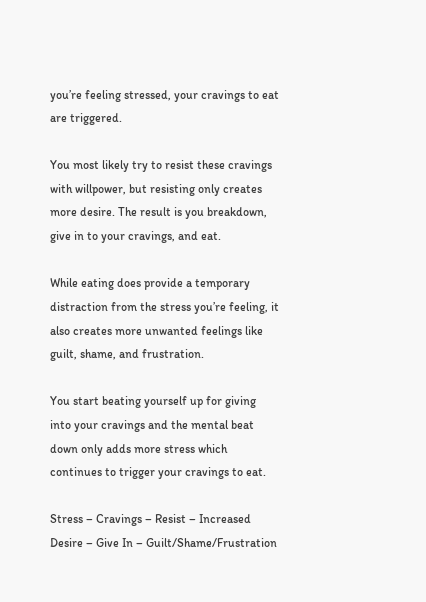you’re feeling stressed, your cravings to eat are triggered.

You most likely try to resist these cravings with willpower, but resisting only creates more desire. The result is you breakdown, give in to your cravings, and eat.

While eating does provide a temporary distraction from the stress you’re feeling, it also creates more unwanted feelings like guilt, shame, and frustration.

You start beating yourself up for giving into your cravings and the mental beat down only adds more stress which continues to trigger your cravings to eat.

Stress – Cravings – Resist – Increased Desire – Give In – Guilt/Shame/Frustration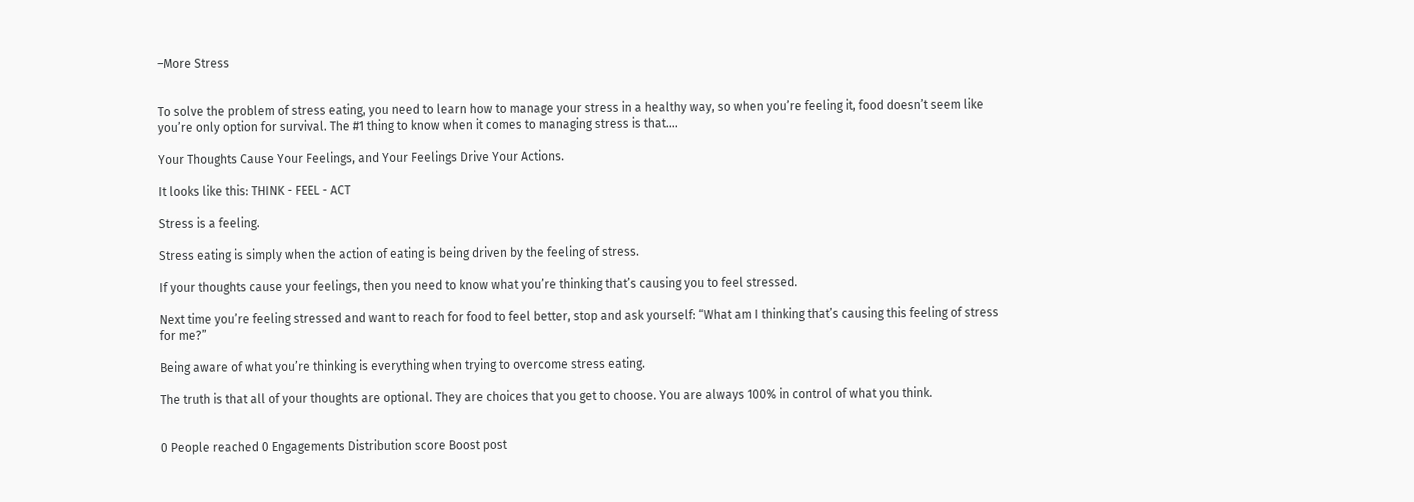–More Stress


To solve the problem of stress eating, you need to learn how to manage your stress in a healthy way, so when you’re feeling it, food doesn’t seem like you’re only option for survival. The #1 thing to know when it comes to managing stress is that….

Your Thoughts Cause Your Feelings, and Your Feelings Drive Your Actions.

It looks like this: THINK - FEEL - ACT

Stress is a feeling.

Stress eating is simply when the action of eating is being driven by the feeling of stress.

If your thoughts cause your feelings, then you need to know what you’re thinking that’s causing you to feel stressed.

Next time you’re feeling stressed and want to reach for food to feel better, stop and ask yourself: “What am I thinking that’s causing this feeling of stress for me?”

Being aware of what you’re thinking is everything when trying to overcome stress eating.

The truth is that all of your thoughts are optional. They are choices that you get to choose. You are always 100% in control of what you think.


0 People reached 0 Engagements Distribution score Boost post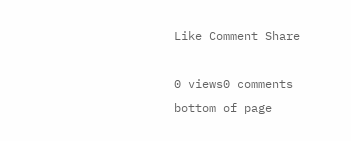Like Comment Share

0 views0 comments
bottom of page